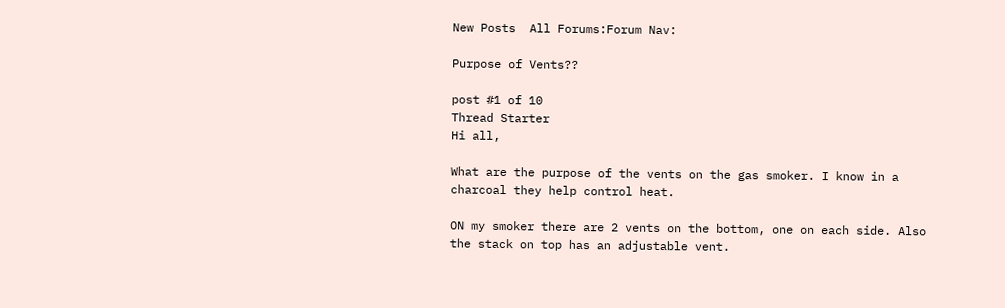New Posts  All Forums:Forum Nav:

Purpose of Vents??

post #1 of 10
Thread Starter
Hi all,

What are the purpose of the vents on the gas smoker. I know in a charcoal they help control heat.

ON my smoker there are 2 vents on the bottom, one on each side. Also the stack on top has an adjustable vent.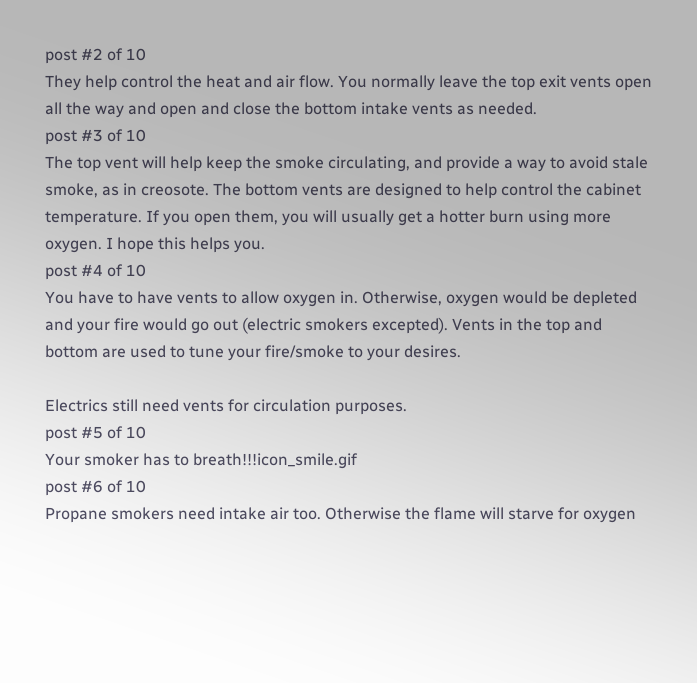post #2 of 10
They help control the heat and air flow. You normally leave the top exit vents open all the way and open and close the bottom intake vents as needed.
post #3 of 10
The top vent will help keep the smoke circulating, and provide a way to avoid stale smoke, as in creosote. The bottom vents are designed to help control the cabinet temperature. If you open them, you will usually get a hotter burn using more oxygen. I hope this helps you.
post #4 of 10
You have to have vents to allow oxygen in. Otherwise, oxygen would be depleted and your fire would go out (electric smokers excepted). Vents in the top and bottom are used to tune your fire/smoke to your desires.

Electrics still need vents for circulation purposes.
post #5 of 10
Your smoker has to breath!!!icon_smile.gif
post #6 of 10
Propane smokers need intake air too. Otherwise the flame will starve for oxygen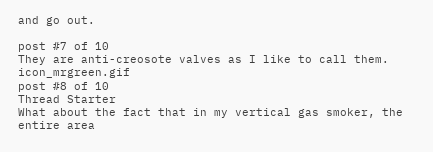and go out.

post #7 of 10
They are anti-creosote valves as I like to call them. icon_mrgreen.gif
post #8 of 10
Thread Starter
What about the fact that in my vertical gas smoker, the entire area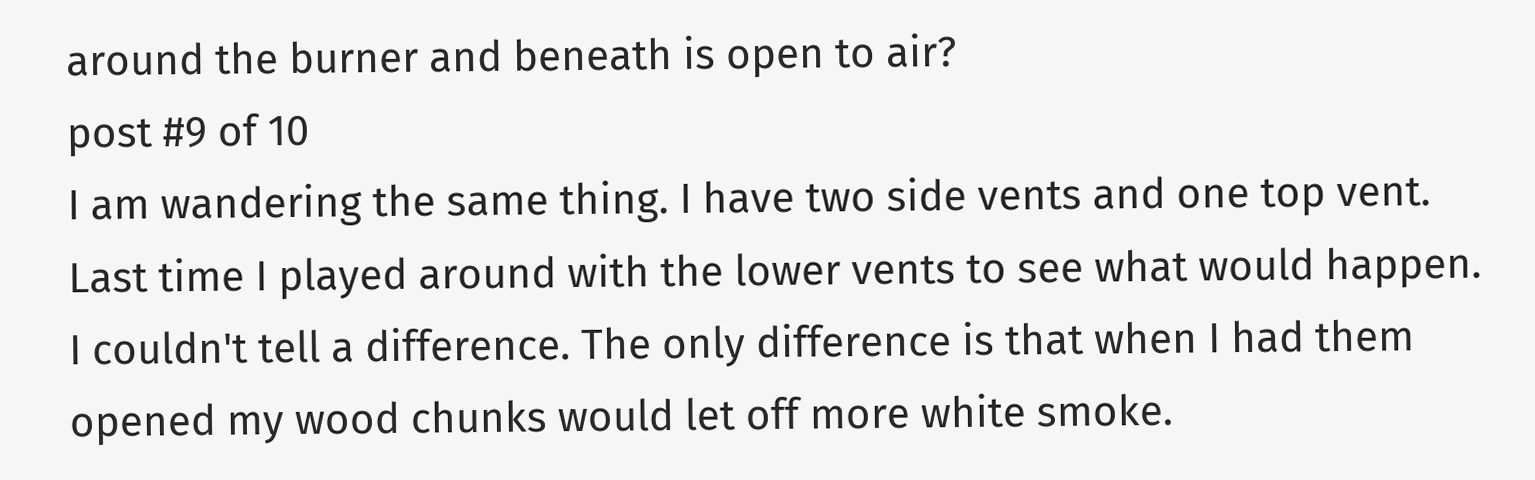around the burner and beneath is open to air?
post #9 of 10
I am wandering the same thing. I have two side vents and one top vent. Last time I played around with the lower vents to see what would happen. I couldn't tell a difference. The only difference is that when I had them opened my wood chunks would let off more white smoke.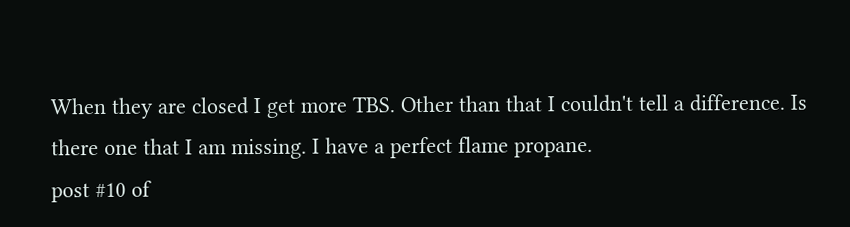When they are closed I get more TBS. Other than that I couldn't tell a difference. Is there one that I am missing. I have a perfect flame propane.
post #10 of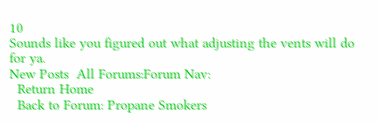10
Sounds like you figured out what adjusting the vents will do for ya.
New Posts  All Forums:Forum Nav:
  Return Home
  Back to Forum: Propane Smokers